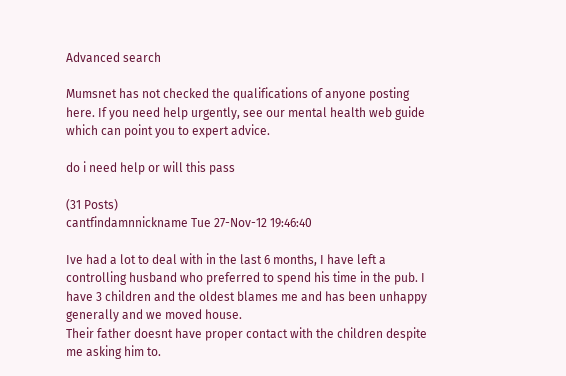Advanced search

Mumsnet has not checked the qualifications of anyone posting here. If you need help urgently, see our mental health web guide which can point you to expert advice.

do i need help or will this pass

(31 Posts)
cantfindamnnickname Tue 27-Nov-12 19:46:40

Ive had a lot to deal with in the last 6 months, I have left a controlling husband who preferred to spend his time in the pub. I have 3 children and the oldest blames me and has been unhappy generally and we moved house.
Their father doesnt have proper contact with the children despite me asking him to.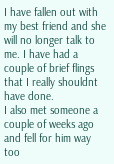I have fallen out with my best friend and she will no longer talk to me. I have had a couple of brief flings that I really shouldnt have done.
I also met someone a couple of weeks ago and fell for him way too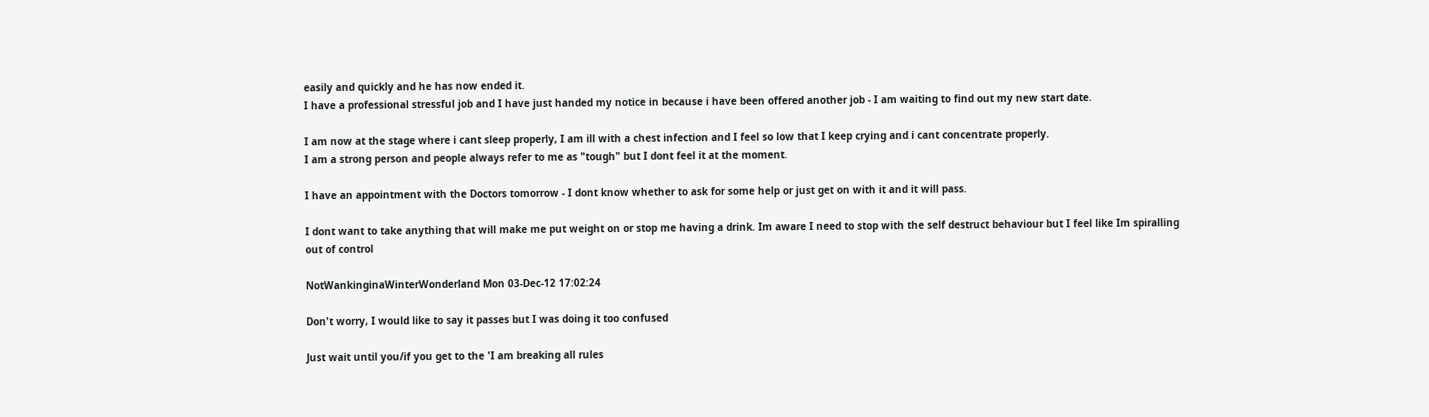easily and quickly and he has now ended it.
I have a professional stressful job and I have just handed my notice in because i have been offered another job - I am waiting to find out my new start date.

I am now at the stage where i cant sleep properly, I am ill with a chest infection and I feel so low that I keep crying and i cant concentrate properly.
I am a strong person and people always refer to me as "tough" but I dont feel it at the moment.

I have an appointment with the Doctors tomorrow - I dont know whether to ask for some help or just get on with it and it will pass.

I dont want to take anything that will make me put weight on or stop me having a drink. Im aware I need to stop with the self destruct behaviour but I feel like Im spiralling out of control

NotWankinginaWinterWonderland Mon 03-Dec-12 17:02:24

Don't worry, I would like to say it passes but I was doing it too confused

Just wait until you/if you get to the 'I am breaking all rules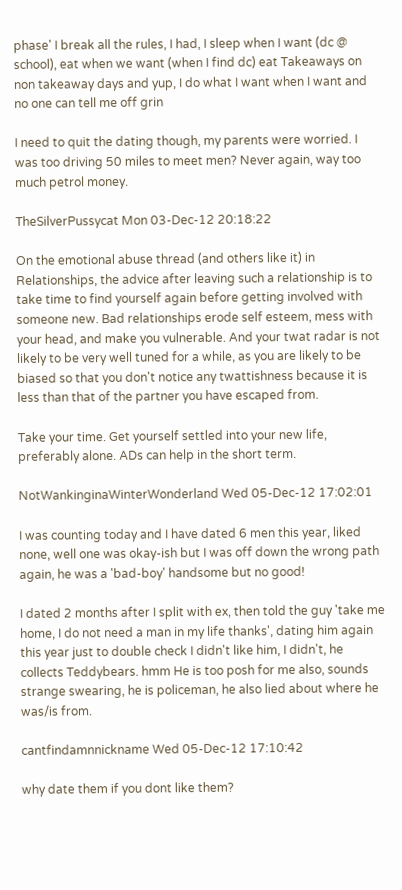phase' I break all the rules, I had, I sleep when I want (dc @ school), eat when we want (when I find dc) eat Takeaways on non takeaway days and yup, I do what I want when I want and no one can tell me off grin

I need to quit the dating though, my parents were worried. I was too driving 50 miles to meet men? Never again, way too much petrol money.

TheSilverPussycat Mon 03-Dec-12 20:18:22

On the emotional abuse thread (and others like it) in Relationships, the advice after leaving such a relationship is to take time to find yourself again before getting involved with someone new. Bad relationships erode self esteem, mess with your head, and make you vulnerable. And your twat radar is not likely to be very well tuned for a while, as you are likely to be biased so that you don't notice any twattishness because it is less than that of the partner you have escaped from.

Take your time. Get yourself settled into your new life, preferably alone. ADs can help in the short term.

NotWankinginaWinterWonderland Wed 05-Dec-12 17:02:01

I was counting today and I have dated 6 men this year, liked none, well one was okay-ish but I was off down the wrong path again, he was a 'bad-boy' handsome but no good!

I dated 2 months after I split with ex, then told the guy 'take me home, I do not need a man in my life thanks', dating him again this year just to double check I didn't like him, I didn't, he collects Teddybears. hmm He is too posh for me also, sounds strange swearing, he is policeman, he also lied about where he was/is from.

cantfindamnnickname Wed 05-Dec-12 17:10:42

why date them if you dont like them?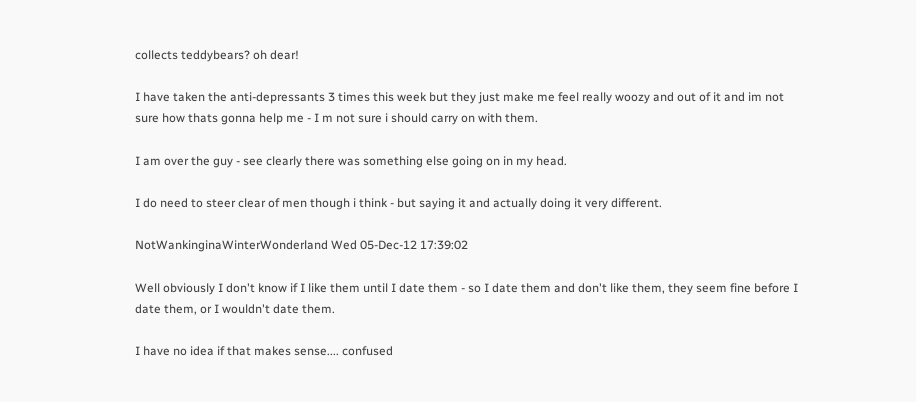collects teddybears? oh dear!

I have taken the anti-depressants 3 times this week but they just make me feel really woozy and out of it and im not sure how thats gonna help me - I m not sure i should carry on with them.

I am over the guy - see clearly there was something else going on in my head.

I do need to steer clear of men though i think - but saying it and actually doing it very different.

NotWankinginaWinterWonderland Wed 05-Dec-12 17:39:02

Well obviously I don't know if I like them until I date them - so I date them and don't like them, they seem fine before I date them, or I wouldn't date them.

I have no idea if that makes sense.... confused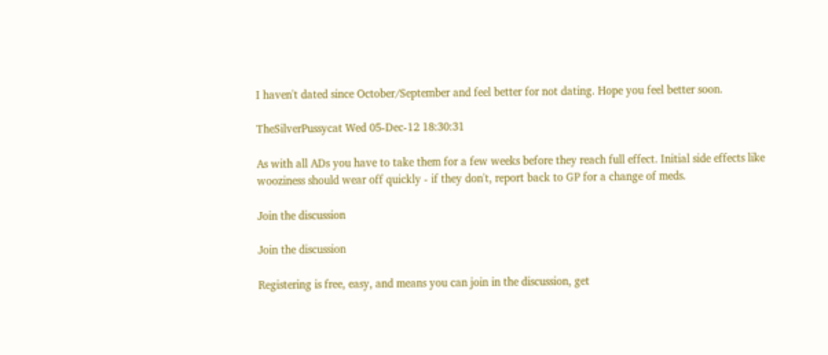I haven't dated since October/September and feel better for not dating. Hope you feel better soon.

TheSilverPussycat Wed 05-Dec-12 18:30:31

As with all ADs you have to take them for a few weeks before they reach full effect. Initial side effects like wooziness should wear off quickly - if they don't, report back to GP for a change of meds.

Join the discussion

Join the discussion

Registering is free, easy, and means you can join in the discussion, get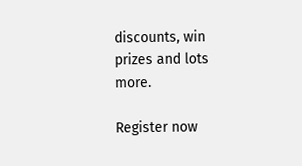discounts, win prizes and lots more.

Register now